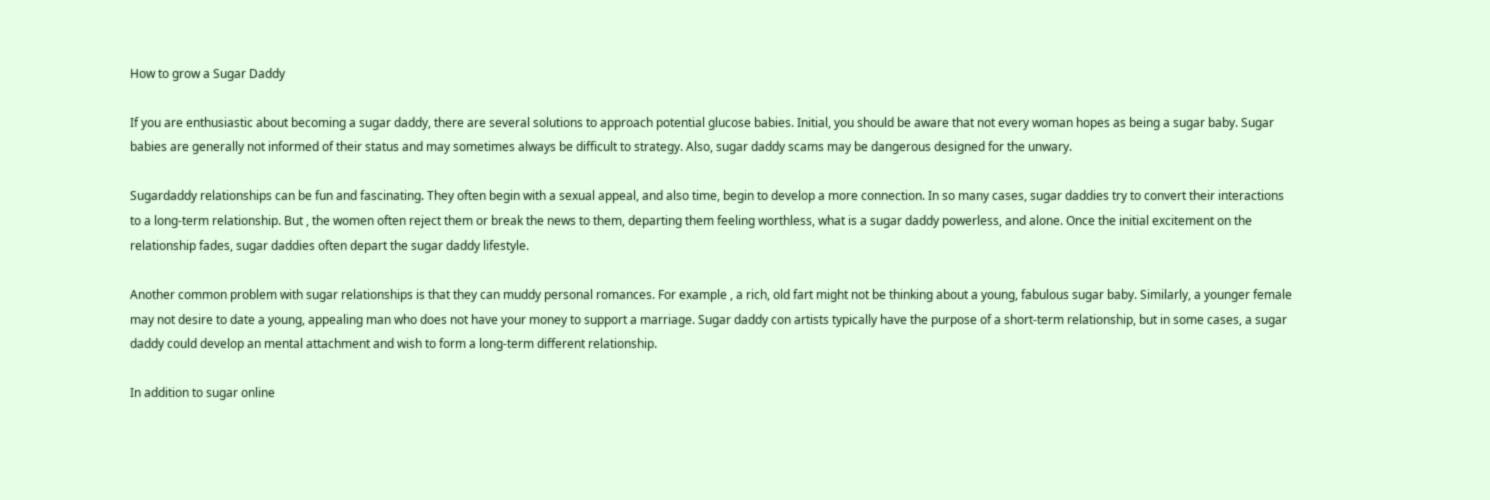How to grow a Sugar Daddy

If you are enthusiastic about becoming a sugar daddy, there are several solutions to approach potential glucose babies. Initial, you should be aware that not every woman hopes as being a sugar baby. Sugar babies are generally not informed of their status and may sometimes always be difficult to strategy. Also, sugar daddy scams may be dangerous designed for the unwary.

Sugardaddy relationships can be fun and fascinating. They often begin with a sexual appeal, and also time, begin to develop a more connection. In so many cases, sugar daddies try to convert their interactions to a long-term relationship. But , the women often reject them or break the news to them, departing them feeling worthless, what is a sugar daddy powerless, and alone. Once the initial excitement on the relationship fades, sugar daddies often depart the sugar daddy lifestyle.

Another common problem with sugar relationships is that they can muddy personal romances. For example , a rich, old fart might not be thinking about a young, fabulous sugar baby. Similarly, a younger female may not desire to date a young, appealing man who does not have your money to support a marriage. Sugar daddy con artists typically have the purpose of a short-term relationship, but in some cases, a sugar daddy could develop an mental attachment and wish to form a long-term different relationship.

In addition to sugar online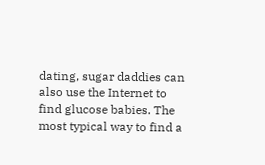dating, sugar daddies can also use the Internet to find glucose babies. The most typical way to find a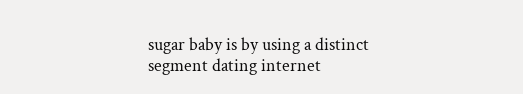sugar baby is by using a distinct segment dating internet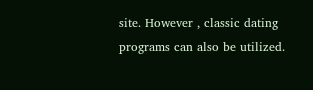site. However , classic dating programs can also be utilized.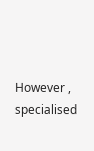However , specialised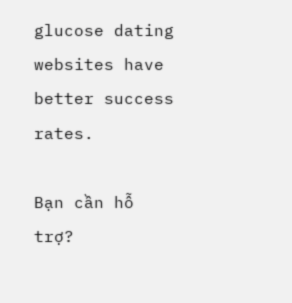glucose dating websites have better success rates.

Bạn cần hỗ trợ?